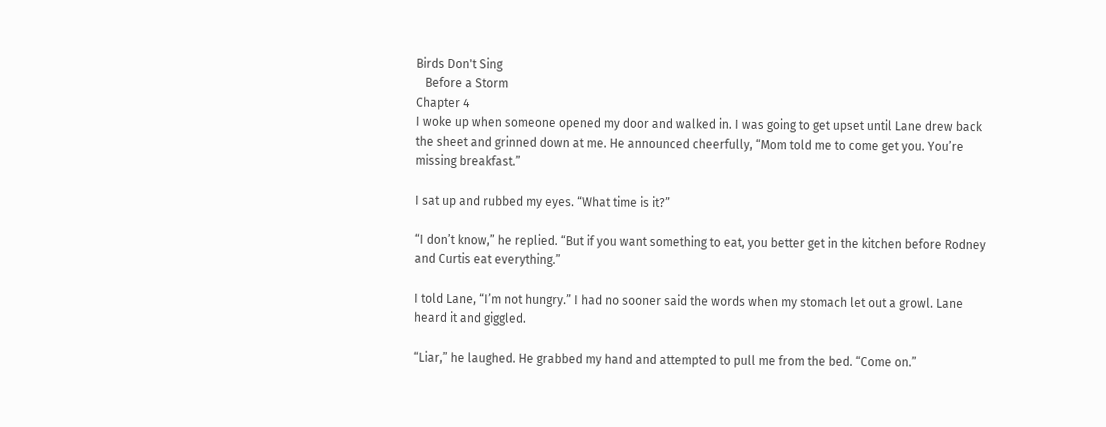Birds Don't Sing
   Before a Storm
Chapter 4
I woke up when someone opened my door and walked in. I was going to get upset until Lane drew back
the sheet and grinned down at me. He announced cheerfully, “Mom told me to come get you. You’re
missing breakfast.”

I sat up and rubbed my eyes. “What time is it?”

“I don’t know,” he replied. “But if you want something to eat, you better get in the kitchen before Rodney
and Curtis eat everything.”

I told Lane, “I’m not hungry.” I had no sooner said the words when my stomach let out a growl. Lane
heard it and giggled.

“Liar,” he laughed. He grabbed my hand and attempted to pull me from the bed. “Come on.”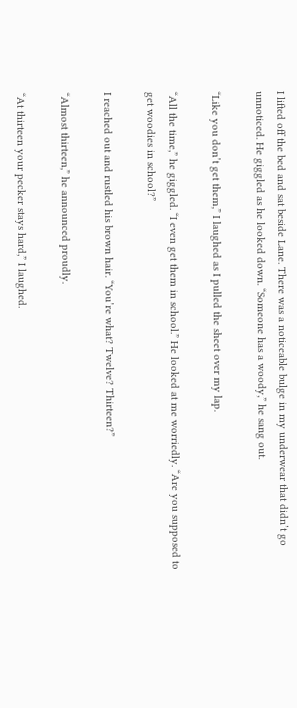I lifted off the bed and sat beside Lane. There was a noticeable bulge in my underwear that didn’t go
unnoticed. He giggled as he looked down. “Someone has a woody,” he sang out.

“Like you don’t get them,” I laughed as I pulled the sheet over my lap.

“All the time,” he giggled. “I even get them in school.” He looked at me worriedly. “Are you supposed to
get woodies in school?”

I reached out and rustled his brown hair. “You’re what? Twelve? Thirteen?”

“Almost thirteen,” he announced proudly.

“At thirteen your pecker stays hard,” I laughed.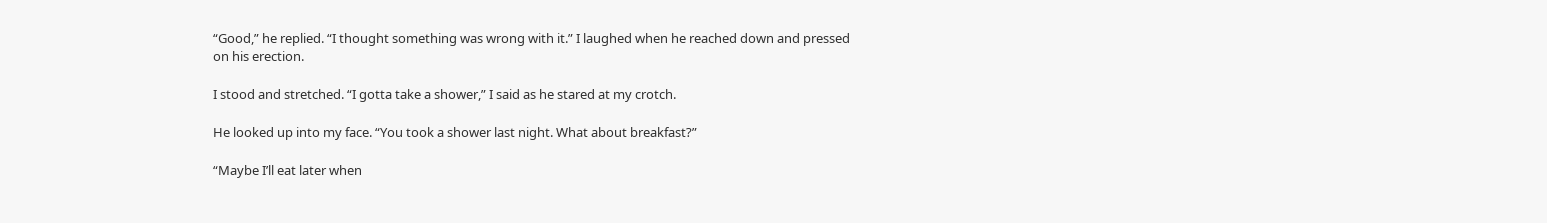“Good,” he replied. “I thought something was wrong with it.” I laughed when he reached down and pressed
on his erection.

I stood and stretched. “I gotta take a shower,” I said as he stared at my crotch.

He looked up into my face. “You took a shower last night. What about breakfast?”

“Maybe I’ll eat later when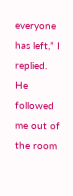everyone has left,” I replied. He followed me out of the room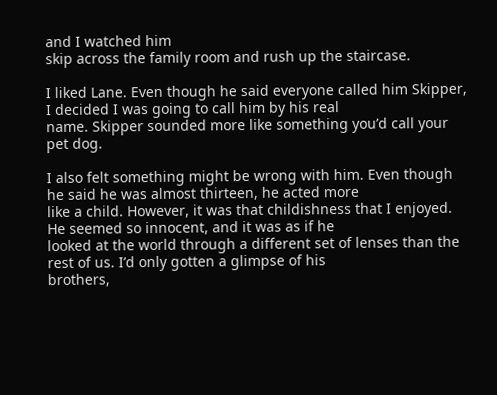and I watched him
skip across the family room and rush up the staircase.

I liked Lane. Even though he said everyone called him Skipper, I decided I was going to call him by his real
name. Skipper sounded more like something you’d call your pet dog.

I also felt something might be wrong with him. Even though he said he was almost thirteen, he acted more
like a child. However, it was that childishness that I enjoyed. He seemed so innocent, and it was as if he
looked at the world through a different set of lenses than the rest of us. I’d only gotten a glimpse of his
brothers,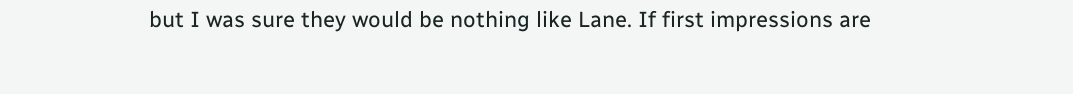but I was sure they would be nothing like Lane. If first impressions are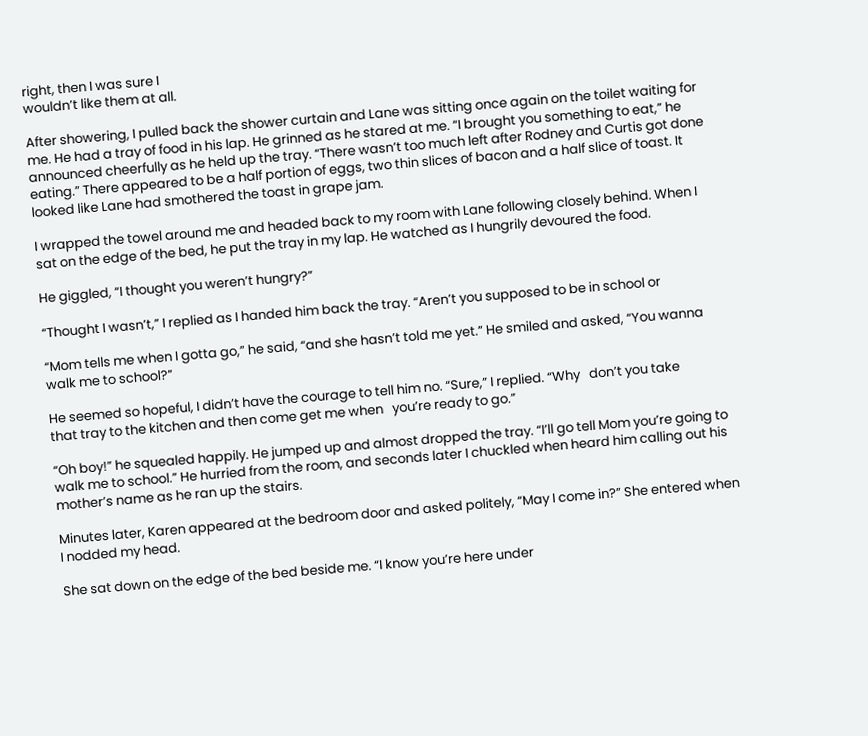right, then I was sure I
wouldn’t like them at all.

After showering, I pulled back the shower curtain and Lane was sitting once again on the toilet waiting for
me. He had a tray of food in his lap. He grinned as he stared at me. “I brought you something to eat,” he
announced cheerfully as he held up the tray. “There wasn’t too much left after Rodney and Curtis got done
eating.” There appeared to be a half portion of eggs, two thin slices of bacon and a half slice of toast. It
looked like Lane had smothered the toast in grape jam.

I wrapped the towel around me and headed back to my room with Lane following closely behind. When I
sat on the edge of the bed, he put the tray in my lap. He watched as I hungrily devoured the food.

He giggled, “I thought you weren’t hungry?”

“Thought I wasn’t,” I replied as I handed him back the tray. “Aren’t you supposed to be in school or

“Mom tells me when I gotta go,” he said, “and she hasn’t told me yet.” He smiled and asked, “You wanna
walk me to school?”

He seemed so hopeful, I didn’t have the courage to tell him no. “Sure,” I replied. “Why   don’t you take
that tray to the kitchen and then come get me when   you’re ready to go.”

“Oh boy!” he squealed happily. He jumped up and almost dropped the tray. “I’ll go tell Mom you’re going to
walk me to school.” He hurried from the room, and seconds later I chuckled when heard him calling out his
mother’s name as he ran up the stairs.

Minutes later, Karen appeared at the bedroom door and asked politely, “May I come in?” She entered when
I nodded my head.

She sat down on the edge of the bed beside me. “I know you’re here under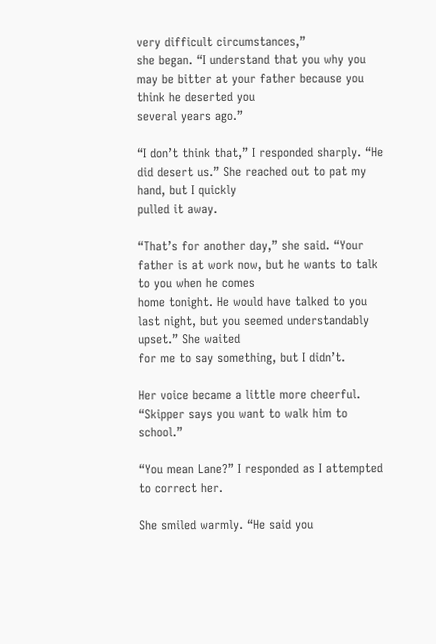very difficult circumstances,”
she began. “I understand that you why you may be bitter at your father because you think he deserted you
several years ago.”

“I don’t think that,” I responded sharply. “He did desert us.” She reached out to pat my hand, but I quickly
pulled it away.

“That’s for another day,” she said. “Your father is at work now, but he wants to talk to you when he comes
home tonight. He would have talked to you last night, but you seemed understandably upset.” She waited
for me to say something, but I didn’t.

Her voice became a little more cheerful. “Skipper says you want to walk him to school.”

“You mean Lane?” I responded as I attempted to correct her.

She smiled warmly. “He said you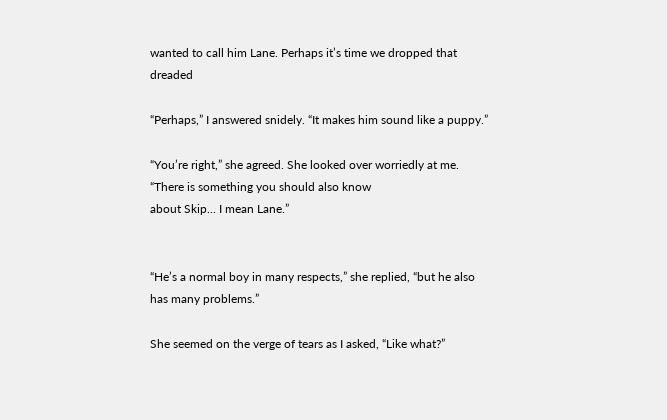wanted to call him Lane. Perhaps it’s time we dropped that dreaded

“Perhaps,” I answered snidely. “It makes him sound like a puppy.”

“You’re right,” she agreed. She looked over worriedly at me. “There is something you should also know
about Skip... I mean Lane.”


“He’s a normal boy in many respects,” she replied, “but he also has many problems.”

She seemed on the verge of tears as I asked, “Like what?”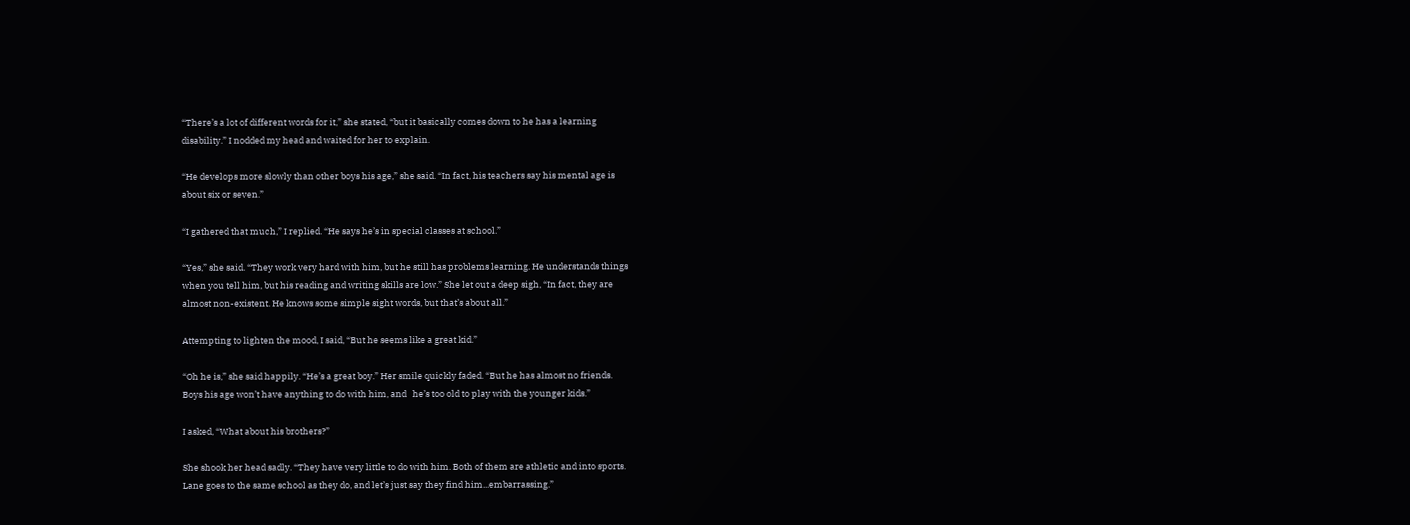“There’s a lot of different words for it,” she stated, “but it basically comes down to he has a learning
disability.” I nodded my head and waited for her to explain.

“He develops more slowly than other boys his age,” she said. “In fact, his teachers say his mental age is
about six or seven.”

“I gathered that much,” I replied. “He says he’s in special classes at school.”

“Yes,” she said. “They work very hard with him, but he still has problems learning. He understands things
when you tell him, but his reading and writing skills are low.” She let out a deep sigh, “In fact, they are
almost non-existent. He knows some simple sight words, but that’s about all.”

Attempting to lighten the mood, I said, “But he seems like a great kid.”

“Oh he is,” she said happily. “He’s a great boy.” Her smile quickly faded. “But he has almost no friends.
Boys his age won’t have anything to do with him, and   he’s too old to play with the younger kids.”

I asked, “What about his brothers?”

She shook her head sadly. “They have very little to do with him. Both of them are athletic and into sports.
Lane goes to the same school as they do, and let’s just say they find him...embarrassing.”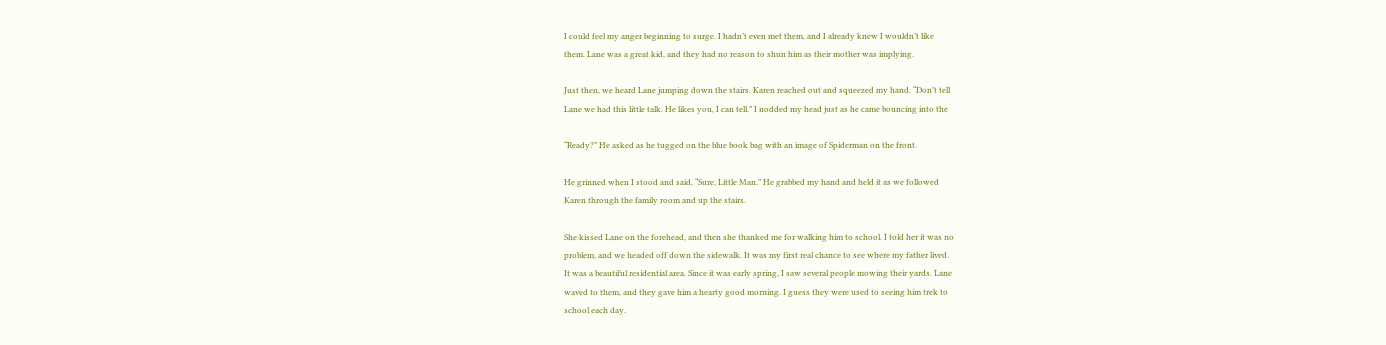I could feel my anger beginning to surge. I hadn’t even met them, and I already knew I wouldn’t like
them. Lane was a great kid, and they had no reason to shun him as their mother was implying.

Just then, we heard Lane jumping down the stairs. Karen reached out and squeezed my hand. “Don’t tell
Lane we had this little talk. He likes you, I can tell.” I nodded my head just as he came bouncing into the

“Ready?” He asked as he tugged on the blue book bag with an image of Spiderman on the front.

He grinned when I stood and said, “Sure, Little Man.” He grabbed my hand and held it as we followed
Karen through the family room and up the stairs.

She kissed Lane on the forehead, and then she thanked me for walking him to school. I told her it was no
problem, and we headed off down the sidewalk. It was my first real chance to see where my father lived.
It was a beautiful residential area. Since it was early spring, I saw several people mowing their yards. Lane
waved to them, and they gave him a hearty good morning. I guess they were used to seeing him trek to
school each day.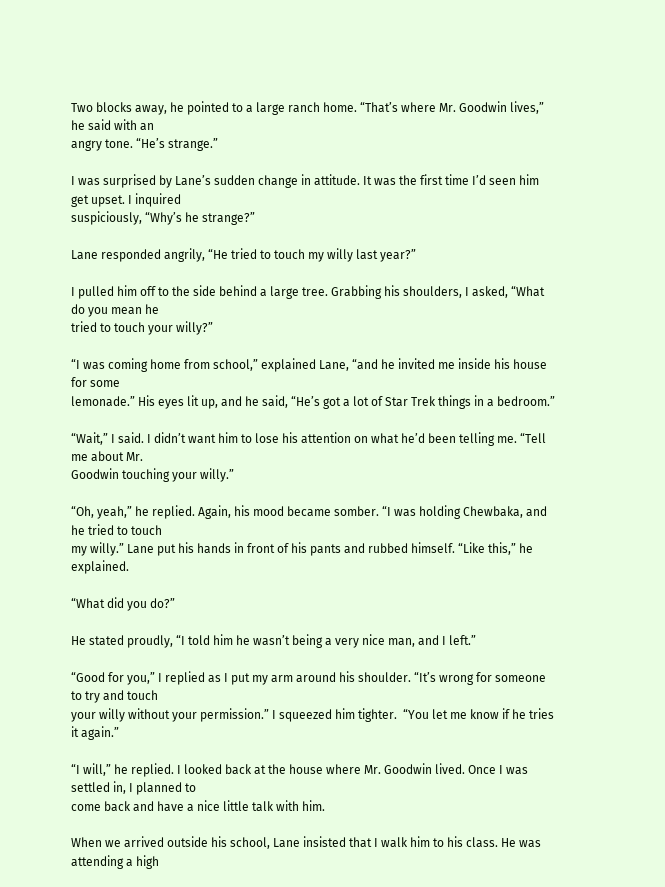Two blocks away, he pointed to a large ranch home. “That’s where Mr. Goodwin lives,” he said with an
angry tone. “He’s strange.”

I was surprised by Lane’s sudden change in attitude. It was the first time I’d seen him get upset. I inquired
suspiciously, “Why’s he strange?”

Lane responded angrily, “He tried to touch my willy last year?”

I pulled him off to the side behind a large tree. Grabbing his shoulders, I asked, “What do you mean he
tried to touch your willy?”

“I was coming home from school,” explained Lane, “and he invited me inside his house for some
lemonade.” His eyes lit up, and he said, “He’s got a lot of Star Trek things in a bedroom.”

“Wait,” I said. I didn’t want him to lose his attention on what he’d been telling me. “Tell me about Mr.
Goodwin touching your willy.”

“Oh, yeah,” he replied. Again, his mood became somber. “I was holding Chewbaka, and he tried to touch
my willy.” Lane put his hands in front of his pants and rubbed himself. “Like this,” he explained.

“What did you do?”

He stated proudly, “I told him he wasn’t being a very nice man, and I left.”

“Good for you,” I replied as I put my arm around his shoulder. “It’s wrong for someone to try and touch
your willy without your permission.” I squeezed him tighter.  “You let me know if he tries it again.”

“I will,” he replied. I looked back at the house where Mr. Goodwin lived. Once I was settled in, I planned to
come back and have a nice little talk with him.

When we arrived outside his school, Lane insisted that I walk him to his class. He was attending a high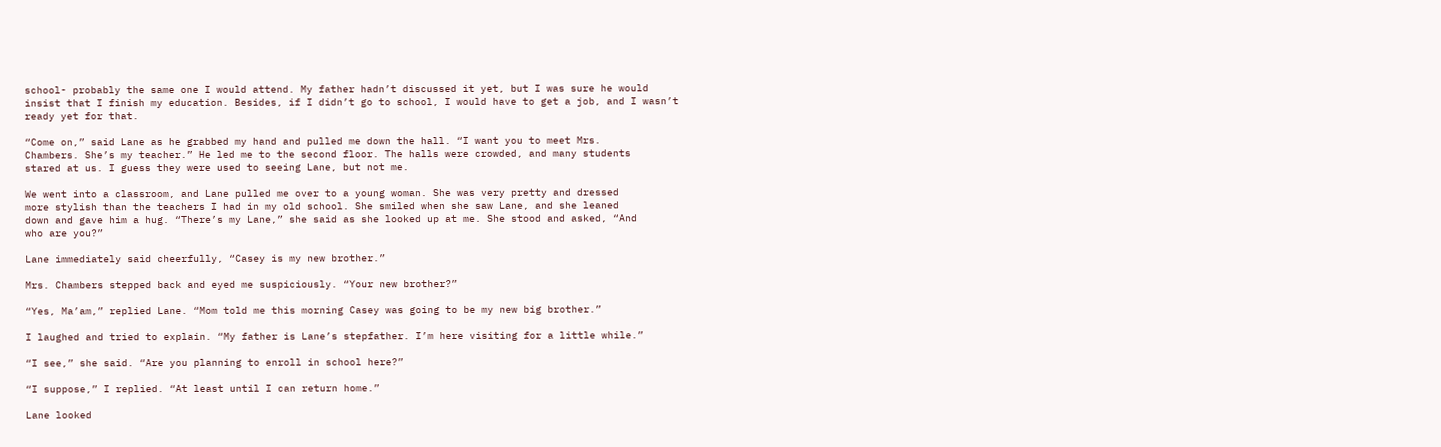school- probably the same one I would attend. My father hadn’t discussed it yet, but I was sure he would
insist that I finish my education. Besides, if I didn’t go to school, I would have to get a job, and I wasn’t
ready yet for that.

“Come on,” said Lane as he grabbed my hand and pulled me down the hall. “I want you to meet Mrs.
Chambers. She’s my teacher.” He led me to the second floor. The halls were crowded, and many students
stared at us. I guess they were used to seeing Lane, but not me.

We went into a classroom, and Lane pulled me over to a young woman. She was very pretty and dressed
more stylish than the teachers I had in my old school. She smiled when she saw Lane, and she leaned
down and gave him a hug. “There’s my Lane,” she said as she looked up at me. She stood and asked, “And
who are you?”

Lane immediately said cheerfully, “Casey is my new brother.”

Mrs. Chambers stepped back and eyed me suspiciously. “Your new brother?”

“Yes, Ma’am,” replied Lane. “Mom told me this morning Casey was going to be my new big brother.”

I laughed and tried to explain. “My father is Lane’s stepfather. I’m here visiting for a little while.”

“I see,” she said. “Are you planning to enroll in school here?”

“I suppose,” I replied. “At least until I can return home.”

Lane looked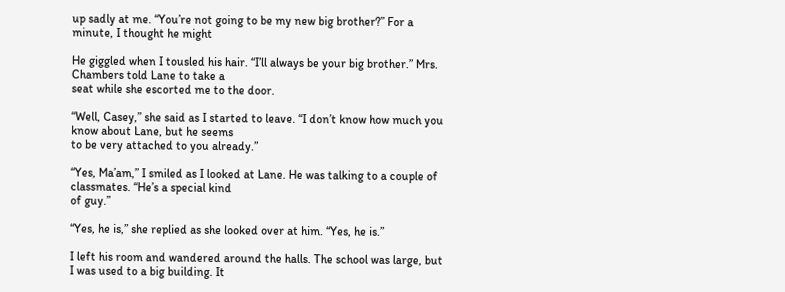up sadly at me. “You’re not going to be my new big brother?” For a minute, I thought he might

He giggled when I tousled his hair. “I’ll always be your big brother.” Mrs. Chambers told Lane to take a
seat while she escorted me to the door.

“Well, Casey,” she said as I started to leave. “I don’t know how much you know about Lane, but he seems
to be very attached to you already.”

“Yes, Ma’am,” I smiled as I looked at Lane. He was talking to a couple of classmates. “He’s a special kind
of guy.”

“Yes, he is,” she replied as she looked over at him. “Yes, he is.”

I left his room and wandered around the halls. The school was large, but I was used to a big building. It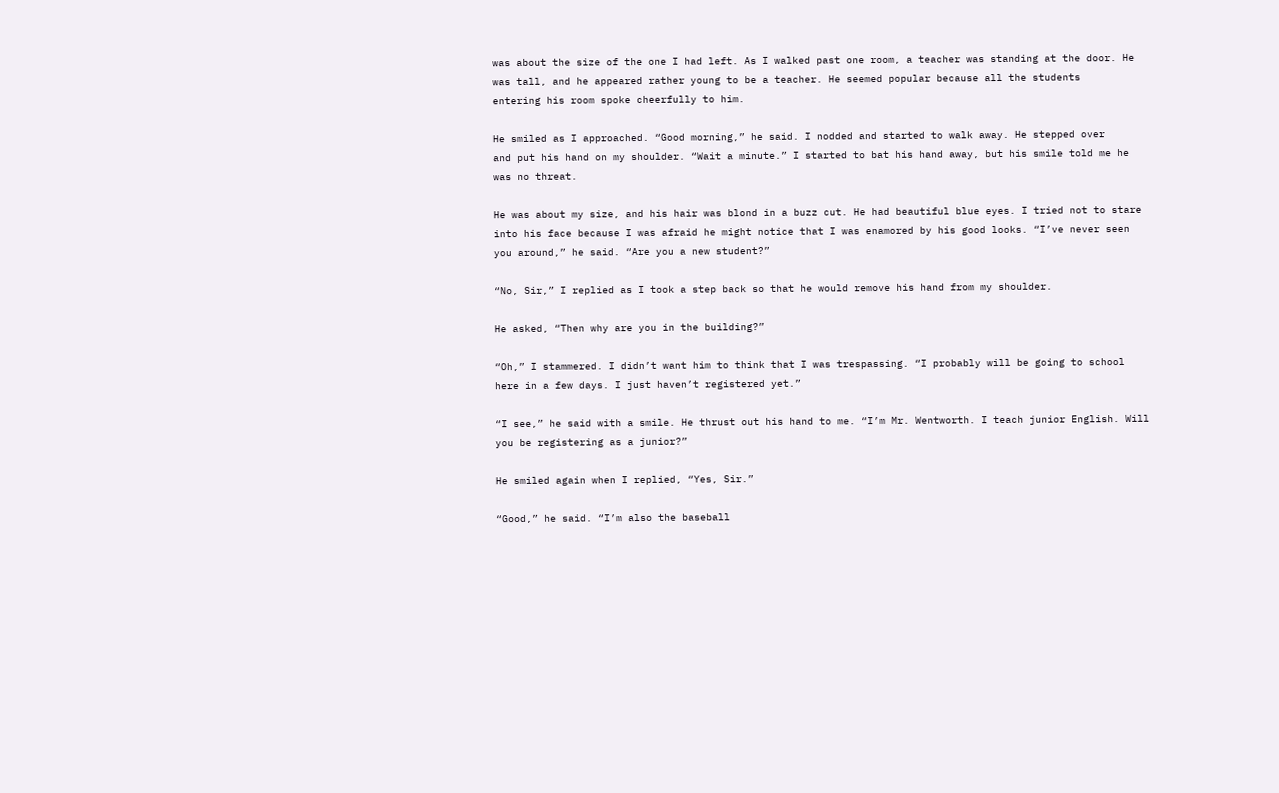was about the size of the one I had left. As I walked past one room, a teacher was standing at the door. He
was tall, and he appeared rather young to be a teacher. He seemed popular because all the students
entering his room spoke cheerfully to him.

He smiled as I approached. “Good morning,” he said. I nodded and started to walk away. He stepped over
and put his hand on my shoulder. “Wait a minute.” I started to bat his hand away, but his smile told me he
was no threat.

He was about my size, and his hair was blond in a buzz cut. He had beautiful blue eyes. I tried not to stare
into his face because I was afraid he might notice that I was enamored by his good looks. “I’ve never seen
you around,” he said. “Are you a new student?”

“No, Sir,” I replied as I took a step back so that he would remove his hand from my shoulder.

He asked, “Then why are you in the building?”

“Oh,” I stammered. I didn’t want him to think that I was trespassing. “I probably will be going to school
here in a few days. I just haven’t registered yet.”

“I see,” he said with a smile. He thrust out his hand to me. “I’m Mr. Wentworth. I teach junior English. Will
you be registering as a junior?”

He smiled again when I replied, “Yes, Sir.”

“Good,” he said. “I’m also the baseball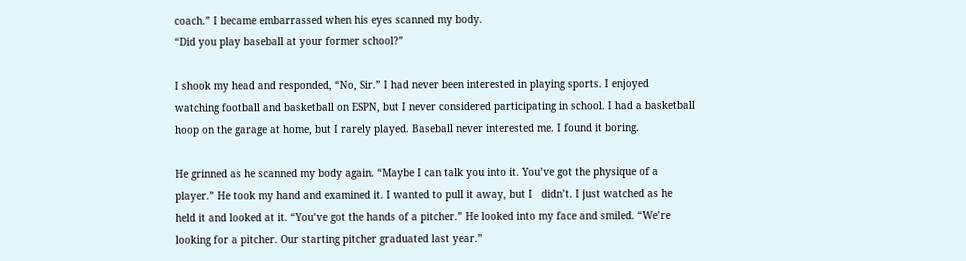coach.” I became embarrassed when his eyes scanned my body.
“Did you play baseball at your former school?”

I shook my head and responded, “No, Sir.” I had never been interested in playing sports. I enjoyed
watching football and basketball on ESPN, but I never considered participating in school. I had a basketball
hoop on the garage at home, but I rarely played. Baseball never interested me. I found it boring.

He grinned as he scanned my body again. “Maybe I can talk you into it. You’ve got the physique of a
player.” He took my hand and examined it. I wanted to pull it away, but I   didn’t. I just watched as he
held it and looked at it. “You’ve got the hands of a pitcher.” He looked into my face and smiled. “We’re
looking for a pitcher. Our starting pitcher graduated last year.”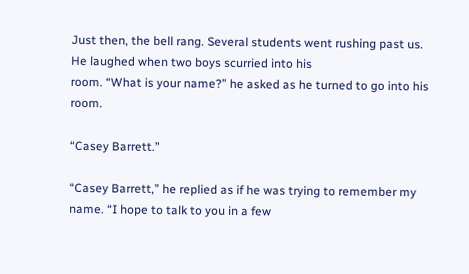Just then, the bell rang. Several students went rushing past us. He laughed when two boys scurried into his
room. “What is your name?” he asked as he turned to go into his room.

“Casey Barrett.”

“Casey Barrett,” he replied as if he was trying to remember my name. “I hope to talk to you in a few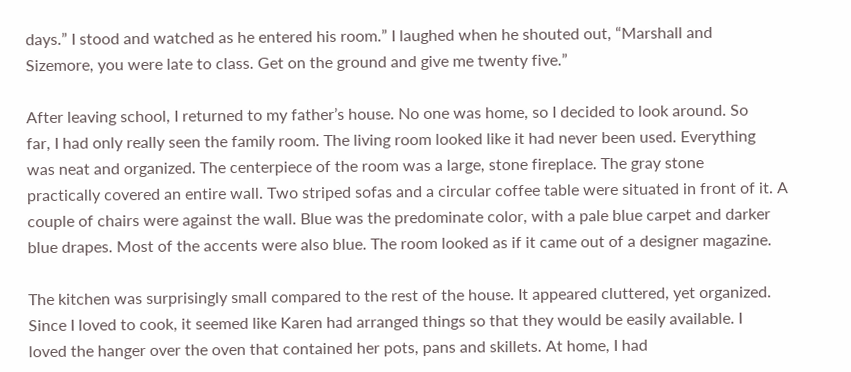days.” I stood and watched as he entered his room.” I laughed when he shouted out, “Marshall and
Sizemore, you were late to class. Get on the ground and give me twenty five.”

After leaving school, I returned to my father’s house. No one was home, so I decided to look around. So
far, I had only really seen the family room. The living room looked like it had never been used. Everything
was neat and organized. The centerpiece of the room was a large, stone fireplace. The gray stone
practically covered an entire wall. Two striped sofas and a circular coffee table were situated in front of it. A
couple of chairs were against the wall. Blue was the predominate color, with a pale blue carpet and darker
blue drapes. Most of the accents were also blue. The room looked as if it came out of a designer magazine.

The kitchen was surprisingly small compared to the rest of the house. It appeared cluttered, yet organized.
Since I loved to cook, it seemed like Karen had arranged things so that they would be easily available. I
loved the hanger over the oven that contained her pots, pans and skillets. At home, I had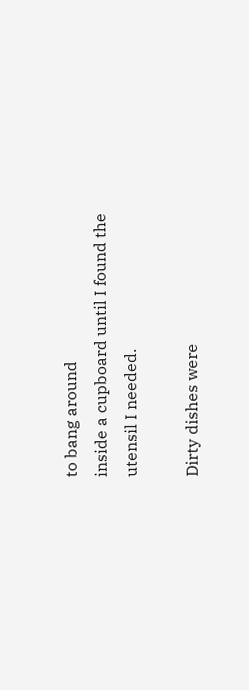to bang around
inside a cupboard until I found the utensil I needed.

Dirty dishes were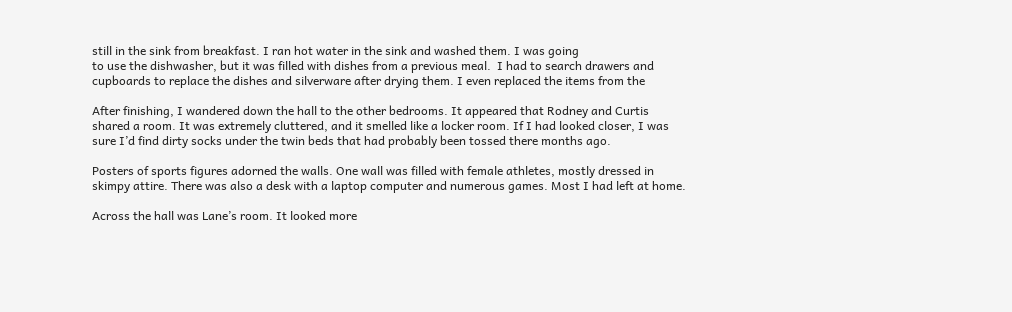still in the sink from breakfast. I ran hot water in the sink and washed them. I was going
to use the dishwasher, but it was filled with dishes from a previous meal.  I had to search drawers and
cupboards to replace the dishes and silverware after drying them. I even replaced the items from the

After finishing, I wandered down the hall to the other bedrooms. It appeared that Rodney and Curtis
shared a room. It was extremely cluttered, and it smelled like a locker room. If I had looked closer, I was
sure I’d find dirty socks under the twin beds that had probably been tossed there months ago.

Posters of sports figures adorned the walls. One wall was filled with female athletes, mostly dressed in
skimpy attire. There was also a desk with a laptop computer and numerous games. Most I had left at home.

Across the hall was Lane’s room. It looked more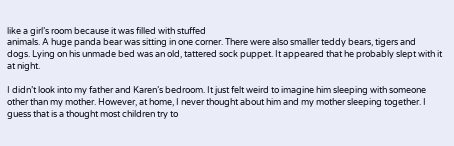like a girl’s room because it was filled with stuffed
animals. A huge panda bear was sitting in one corner. There were also smaller teddy bears, tigers and
dogs. Lying on his unmade bed was an old, tattered sock puppet. It appeared that he probably slept with it
at night.

I didn’t look into my father and Karen’s bedroom. It just felt weird to imagine him sleeping with someone
other than my mother. However, at home, I never thought about him and my mother sleeping together. I
guess that is a thought most children try to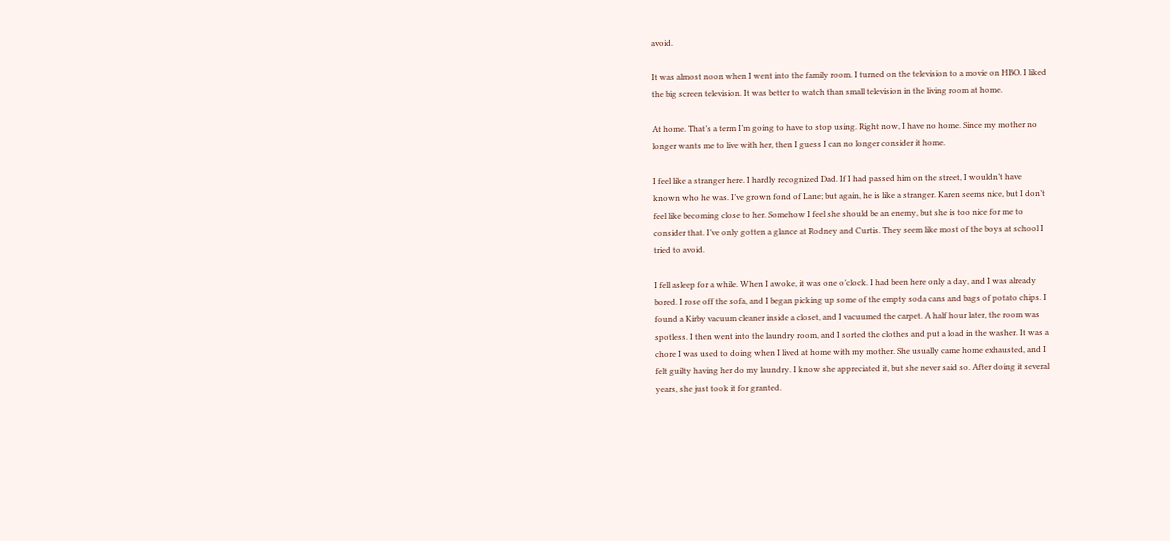avoid.

It was almost noon when I went into the family room. I turned on the television to a movie on HBO. I liked
the big screen television. It was better to watch than small television in the living room at home.

At home. That’s a term I’m going to have to stop using. Right now, I have no home. Since my mother no
longer wants me to live with her, then I guess I can no longer consider it home.

I feel like a stranger here. I hardly recognized Dad. If I had passed him on the street, I wouldn’t have
known who he was. I’ve grown fond of Lane; but again, he is like a stranger. Karen seems nice, but I don’t
feel like becoming close to her. Somehow I feel she should be an enemy, but she is too nice for me to
consider that. I’ve only gotten a glance at Rodney and Curtis. They seem like most of the boys at school I
tried to avoid.

I fell asleep for a while. When I awoke, it was one o’clock. I had been here only a day, and I was already
bored. I rose off the sofa, and I began picking up some of the empty soda cans and bags of potato chips. I
found a Kirby vacuum cleaner inside a closet, and I vacuumed the carpet. A half hour later, the room was
spotless. I then went into the laundry room, and I sorted the clothes and put a load in the washer. It was a
chore I was used to doing when I lived at home with my mother. She usually came home exhausted, and I
felt guilty having her do my laundry. I know she appreciated it, but she never said so. After doing it several
years, she just took it for granted.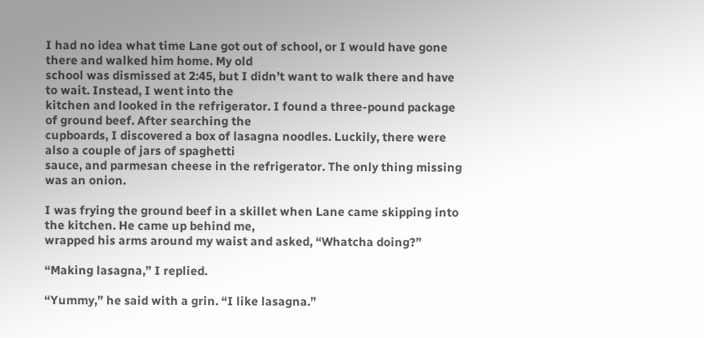I had no idea what time Lane got out of school, or I would have gone there and walked him home. My old
school was dismissed at 2:45, but I didn’t want to walk there and have to wait. Instead, I went into the
kitchen and looked in the refrigerator. I found a three-pound package of ground beef. After searching the
cupboards, I discovered a box of lasagna noodles. Luckily, there were also a couple of jars of spaghetti
sauce, and parmesan cheese in the refrigerator. The only thing missing was an onion.

I was frying the ground beef in a skillet when Lane came skipping into the kitchen. He came up behind me,
wrapped his arms around my waist and asked, “Whatcha doing?”

“Making lasagna,” I replied.

“Yummy,” he said with a grin. “I like lasagna.”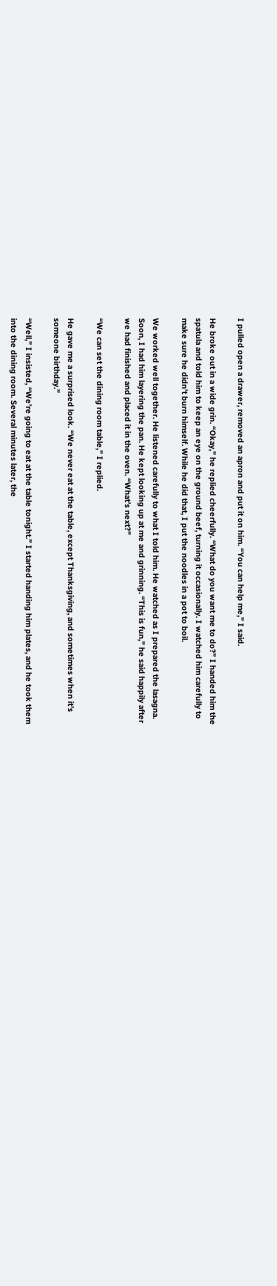I pulled open a drawer, removed an apron and put it on him. “You can help me,” I said.

He broke out in a wide grin. “Okay,” he replied cheerfully. “What do you want me to do?” I handed him the
spatula and told him to keep an eye on the ground beef, turning it occasionally. I watched him carefully to
make sure he didn’t burn himself. While he did that, I put the noodles in a pot to boil.

We worked well together. He listened carefully to what I told him. He watched as I prepared the lasagna.
Soon, I had him layering the pan. He kept looking up at me and grinning. “This is fun,” he said happily after
we had finished and placed it in the oven. “What’s next?”

“We can set the dining room table,” I replied.

He gave me a surprised look. “We never eat at the table, except Thanksgiving, and sometimes when it’s
someone birthday.”

“Well,” I insisted, “We’re going to eat at the table tonight.” I started handing him plates, and he took them
into the dining room. Several minutes later, the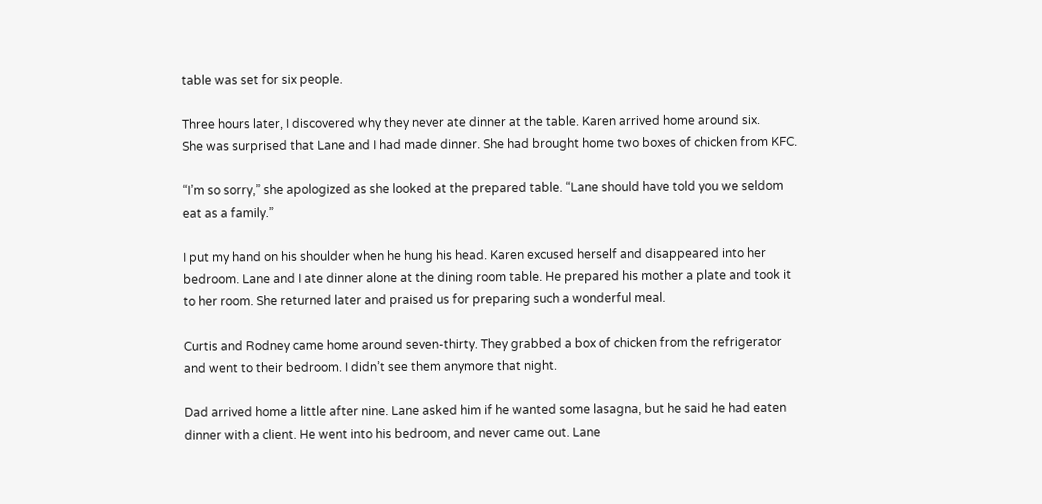table was set for six people.

Three hours later, I discovered why they never ate dinner at the table. Karen arrived home around six.
She was surprised that Lane and I had made dinner. She had brought home two boxes of chicken from KFC.

“I’m so sorry,” she apologized as she looked at the prepared table. “Lane should have told you we seldom
eat as a family.”

I put my hand on his shoulder when he hung his head. Karen excused herself and disappeared into her
bedroom. Lane and I ate dinner alone at the dining room table. He prepared his mother a plate and took it
to her room. She returned later and praised us for preparing such a wonderful meal.

Curtis and Rodney came home around seven-thirty. They grabbed a box of chicken from the refrigerator
and went to their bedroom. I didn’t see them anymore that night.

Dad arrived home a little after nine. Lane asked him if he wanted some lasagna, but he said he had eaten
dinner with a client. He went into his bedroom, and never came out. Lane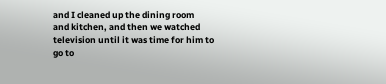and I cleaned up the dining room
and kitchen, and then we watched television until it was time for him to go to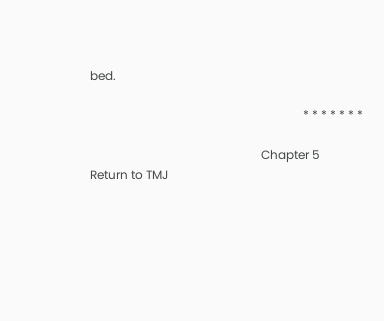bed.

                                                                       * * * * * * *

                                                         Chapter 5           Return to TMJ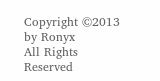Copyright ©2013 by Ronyx
All Rights Reserved